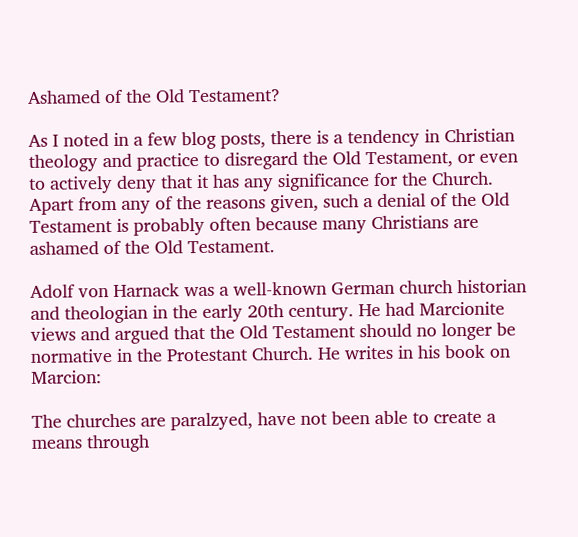Ashamed of the Old Testament?

As I noted in a few blog posts, there is a tendency in Christian theology and practice to disregard the Old Testament, or even to actively deny that it has any significance for the Church. Apart from any of the reasons given, such a denial of the Old Testament is probably often because many Christians are ashamed of the Old Testament.

Adolf von Harnack was a well-known German church historian and theologian in the early 20th century. He had Marcionite views and argued that the Old Testament should no longer be normative in the Protestant Church. He writes in his book on Marcion:

The churches are paralzyed, have not been able to create a means through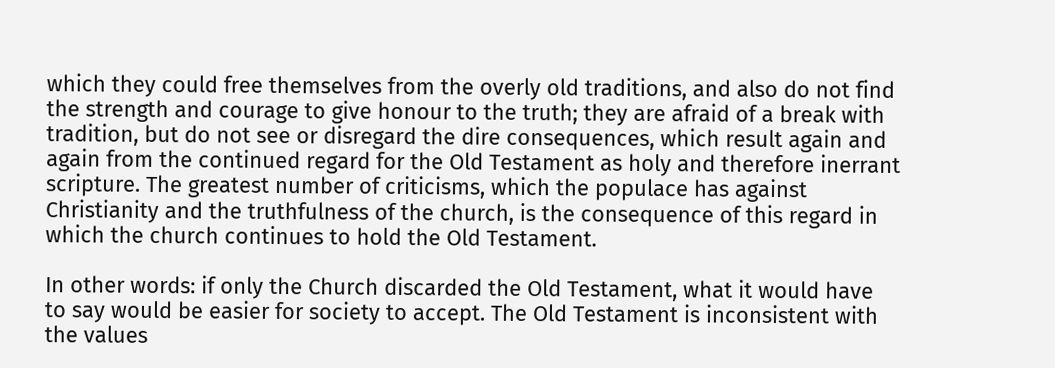which they could free themselves from the overly old traditions, and also do not find the strength and courage to give honour to the truth; they are afraid of a break with tradition, but do not see or disregard the dire consequences, which result again and again from the continued regard for the Old Testament as holy and therefore inerrant scripture. The greatest number of criticisms, which the populace has against Christianity and the truthfulness of the church, is the consequence of this regard in which the church continues to hold the Old Testament.

In other words: if only the Church discarded the Old Testament, what it would have to say would be easier for society to accept. The Old Testament is inconsistent with the values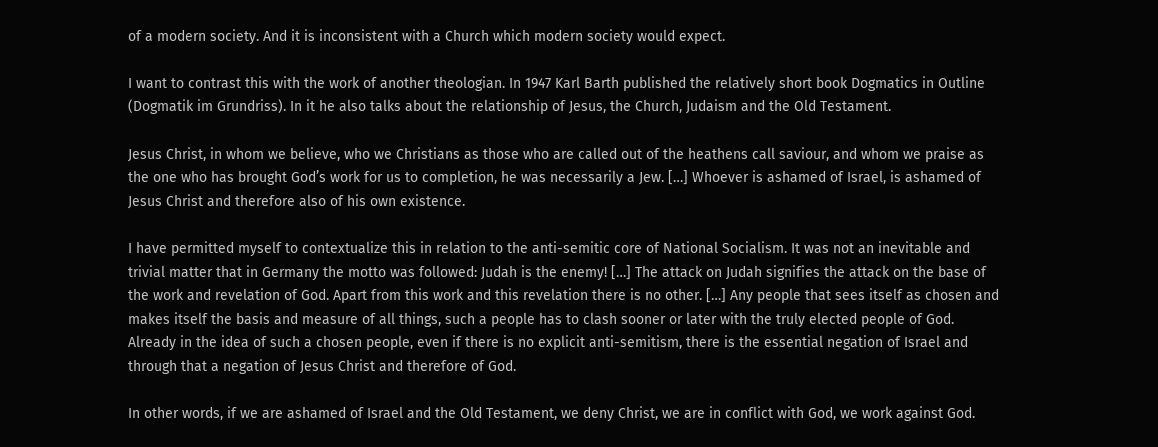of a modern society. And it is inconsistent with a Church which modern society would expect.

I want to contrast this with the work of another theologian. In 1947 Karl Barth published the relatively short book Dogmatics in Outline (Dogmatik im Grundriss). In it he also talks about the relationship of Jesus, the Church, Judaism and the Old Testament.

Jesus Christ, in whom we believe, who we Christians as those who are called out of the heathens call saviour, and whom we praise as the one who has brought God’s work for us to completion, he was necessarily a Jew. […] Whoever is ashamed of Israel, is ashamed of Jesus Christ and therefore also of his own existence.

I have permitted myself to contextualize this in relation to the anti-semitic core of National Socialism. It was not an inevitable and trivial matter that in Germany the motto was followed: Judah is the enemy! […] The attack on Judah signifies the attack on the base of the work and revelation of God. Apart from this work and this revelation there is no other. […] Any people that sees itself as chosen and makes itself the basis and measure of all things, such a people has to clash sooner or later with the truly elected people of God. Already in the idea of such a chosen people, even if there is no explicit anti-semitism, there is the essential negation of Israel and through that a negation of Jesus Christ and therefore of God.

In other words, if we are ashamed of Israel and the Old Testament, we deny Christ, we are in conflict with God, we work against God.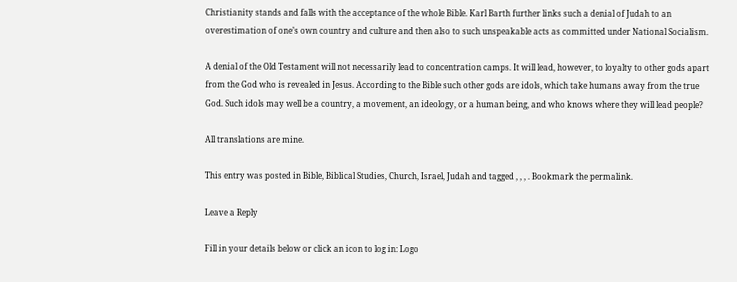Christianity stands and falls with the acceptance of the whole Bible. Karl Barth further links such a denial of Judah to an overestimation of one’s own country and culture and then also to such unspeakable acts as committed under National Socialism.

A denial of the Old Testament will not necessarily lead to concentration camps. It will lead, however, to loyalty to other gods apart from the God who is revealed in Jesus. According to the Bible such other gods are idols, which take humans away from the true God. Such idols may well be a country, a movement, an ideology, or a human being, and who knows where they will lead people?

All translations are mine.

This entry was posted in Bible, Biblical Studies, Church, Israel, Judah and tagged , , , . Bookmark the permalink.

Leave a Reply

Fill in your details below or click an icon to log in: Logo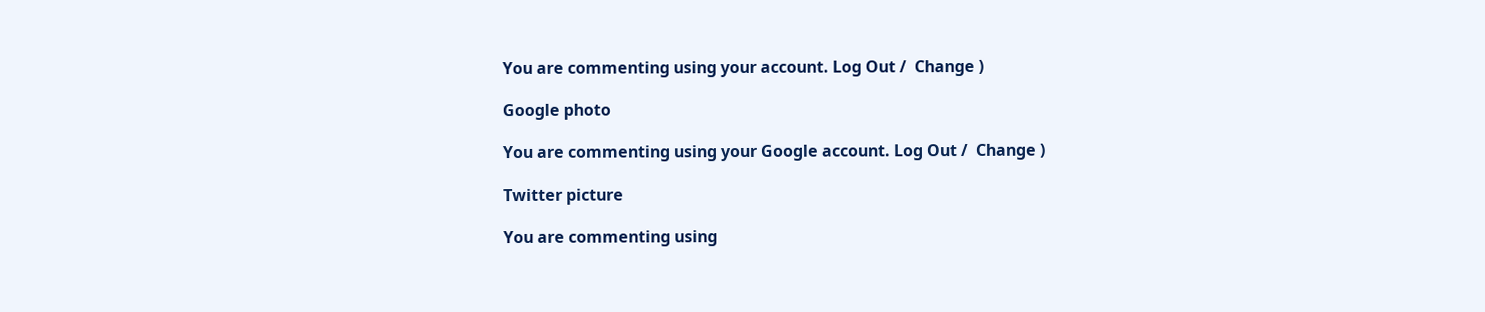You are commenting using your account. Log Out /  Change )

Google photo

You are commenting using your Google account. Log Out /  Change )

Twitter picture

You are commenting using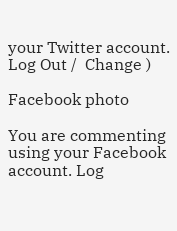your Twitter account. Log Out /  Change )

Facebook photo

You are commenting using your Facebook account. Log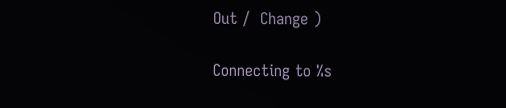Out /  Change )

Connecting to %s